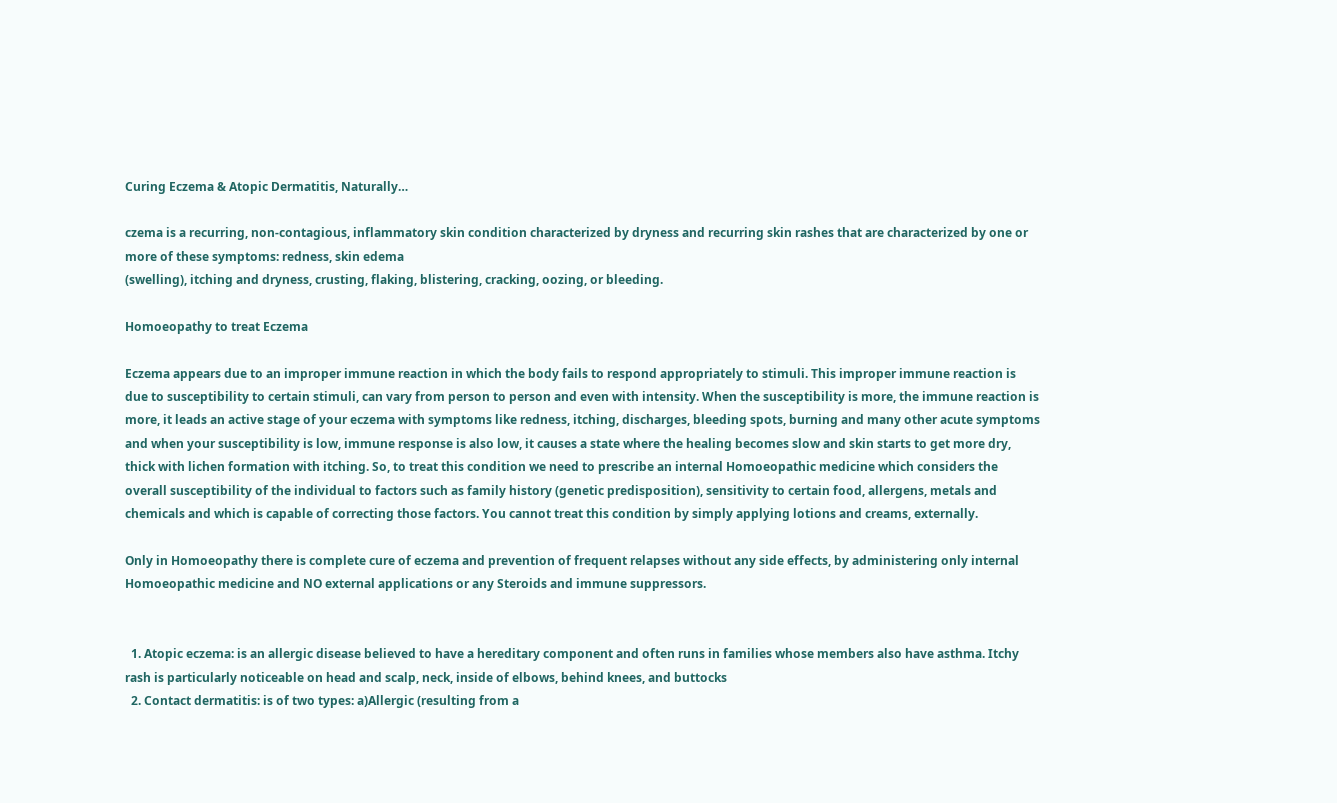Curing Eczema & Atopic Dermatitis, Naturally…

czema is a recurring, non-contagious, inflammatory skin condition characterized by dryness and recurring skin rashes that are characterized by one or more of these symptoms: redness, skin edema
(swelling), itching and dryness, crusting, flaking, blistering, cracking, oozing, or bleeding.

Homoeopathy to treat Eczema

Eczema appears due to an improper immune reaction in which the body fails to respond appropriately to stimuli. This improper immune reaction is due to susceptibility to certain stimuli, can vary from person to person and even with intensity. When the susceptibility is more, the immune reaction is more, it leads an active stage of your eczema with symptoms like redness, itching, discharges, bleeding spots, burning and many other acute symptoms and when your susceptibility is low, immune response is also low, it causes a state where the healing becomes slow and skin starts to get more dry, thick with lichen formation with itching. So, to treat this condition we need to prescribe an internal Homoeopathic medicine which considers the overall susceptibility of the individual to factors such as family history (genetic predisposition), sensitivity to certain food, allergens, metals and chemicals and which is capable of correcting those factors. You cannot treat this condition by simply applying lotions and creams, externally.

Only in Homoeopathy there is complete cure of eczema and prevention of frequent relapses without any side effects, by administering only internal Homoeopathic medicine and NO external applications or any Steroids and immune suppressors.


  1. Atopic eczema: is an allergic disease believed to have a hereditary component and often runs in families whose members also have asthma. Itchy rash is particularly noticeable on head and scalp, neck, inside of elbows, behind knees, and buttocks
  2. Contact dermatitis: is of two types: a)Allergic (resulting from a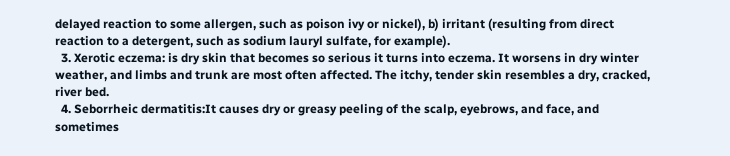delayed reaction to some allergen, such as poison ivy or nickel), b) irritant (resulting from direct reaction to a detergent, such as sodium lauryl sulfate, for example).
  3. Xerotic eczema: is dry skin that becomes so serious it turns into eczema. It worsens in dry winter weather, and limbs and trunk are most often affected. The itchy, tender skin resembles a dry, cracked, river bed.
  4. Seborrheic dermatitis:It causes dry or greasy peeling of the scalp, eyebrows, and face, and sometimes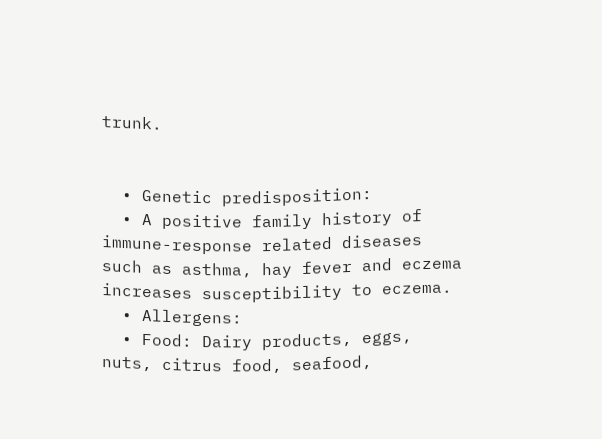trunk.


  • Genetic predisposition:
  • A positive family history of immune-response related diseases such as asthma, hay fever and eczema increases susceptibility to eczema.
  • Allergens:
  • Food: Dairy products, eggs, nuts, citrus food, seafood,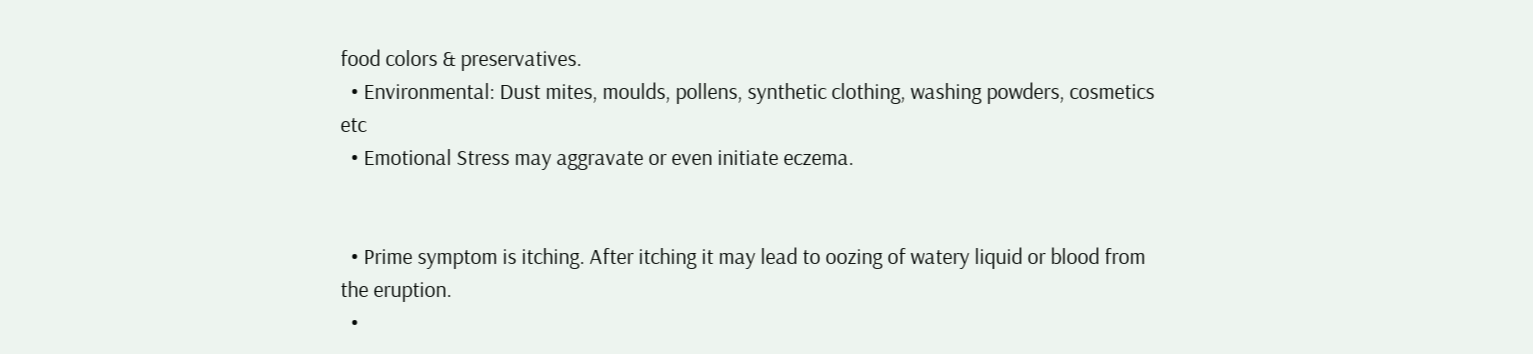food colors & preservatives.
  • Environmental: Dust mites, moulds, pollens, synthetic clothing, washing powders, cosmetics etc
  • Emotional Stress may aggravate or even initiate eczema.


  • Prime symptom is itching. After itching it may lead to oozing of watery liquid or blood from the eruption.
  •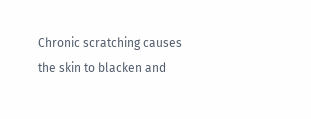Chronic scratching causes the skin to blacken and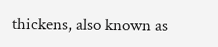thickens, also known as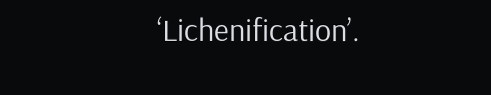‘Lichenification’.